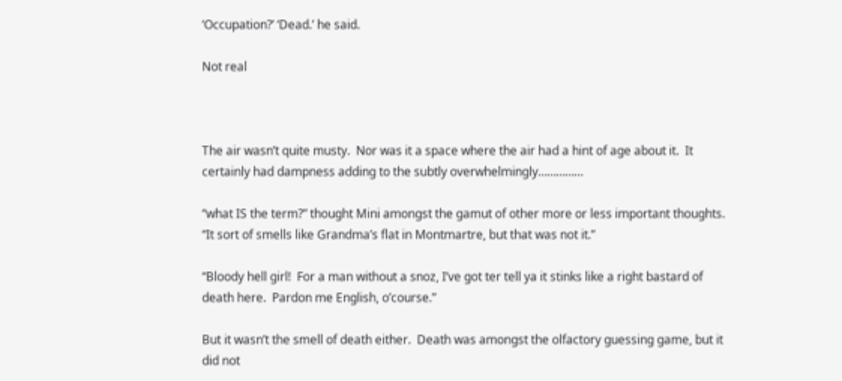‘Occupation?’ ‘Dead.’ he said.

Not real



The air wasn’t quite musty.  Nor was it a space where the air had a hint of age about it.  It certainly had dampness adding to the subtly overwhelmingly……………

“what IS the term?” thought Mini amongst the gamut of other more or less important thoughts.  “It sort of smells like Grandma’s flat in Montmartre, but that was not it.”

“Bloody hell girl!  For a man without a snoz, I’ve got ter tell ya it stinks like a right bastard of death here.  Pardon me English, o’course.”

But it wasn’t the smell of death either.  Death was amongst the olfactory guessing game, but it did not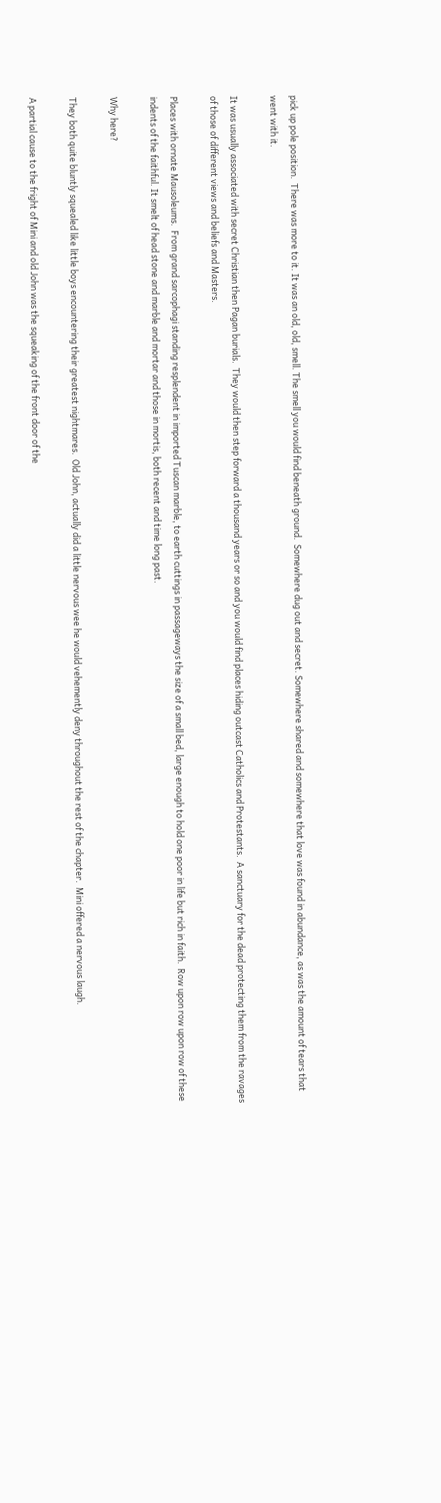pick up pole position.  There was more to it. It was an old, old, smell. The smell you would find beneath ground.  Somewhere dug out and secret. Somewhere shared and somewhere that love was found in abundance, as was the amount of tears that went with it.

It was usually associated with secret Christian then Pagan burials.  They would then step forward a thousand years or so and you would find places hiding outcast Catholics and Protestants.  A sanctuary for the dead protecting them from the ravages of those of different views and beliefs and Masters.

Places with ornate Mausoleums.  From grand sarcophagi standing resplendent in imported Tuscan marble, to earth cuttings in passageways the size of a small bed, large enough to hold one poor in life but rich in faith.  Row upon row upon row of these indents of the faithful. It smelt of head stone and marble and mortar and those in mortis, both recent and time long past.

Why here?

They both quite bluntly squealed like little boys encountering their greatest nightmares.  Old John, actually did a little nervous wee he would vehemently deny throughout the rest of the chapter.  Mini offered a nervous laugh.

A partial cause to the fright of Mini and old John was the squeaking of the front door of the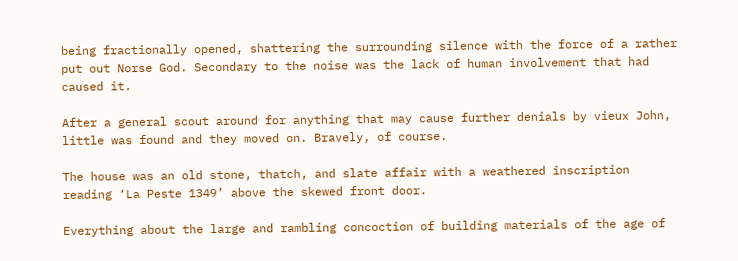being fractionally opened, shattering the surrounding silence with the force of a rather put out Norse God. Secondary to the noise was the lack of human involvement that had caused it.

After a general scout around for anything that may cause further denials by vieux John, little was found and they moved on. Bravely, of course.

The house was an old stone, thatch, and slate affair with a weathered inscription reading ‘La Peste 1349’ above the skewed front door.

Everything about the large and rambling concoction of building materials of the age of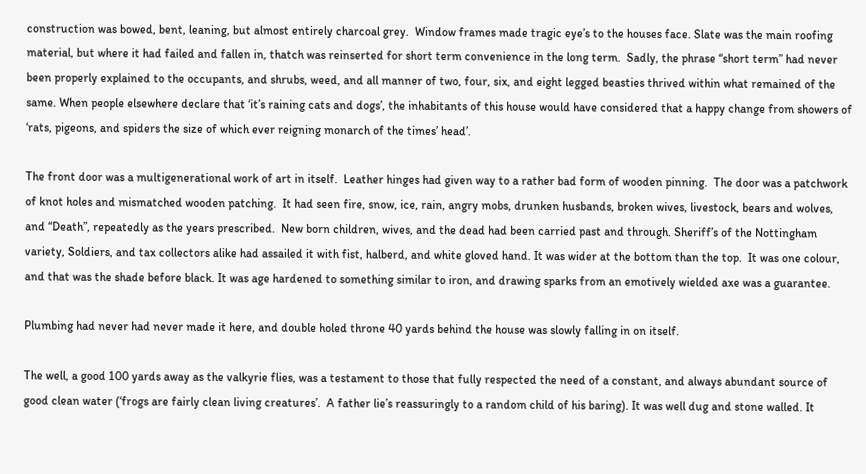construction was bowed, bent, leaning, but almost entirely charcoal grey.  Window frames made tragic eye’s to the houses face. Slate was the main roofing material, but where it had failed and fallen in, thatch was reinserted for short term convenience in the long term.  Sadly, the phrase “short term” had never been properly explained to the occupants, and shrubs, weed, and all manner of two, four, six, and eight legged beasties thrived within what remained of the same. When people elsewhere declare that ‘it’s raining cats and dogs’, the inhabitants of this house would have considered that a happy change from showers of ‘rats, pigeons, and spiders the size of which ever reigning monarch of the times’ head’.

The front door was a multigenerational work of art in itself.  Leather hinges had given way to a rather bad form of wooden pinning.  The door was a patchwork of knot holes and mismatched wooden patching.  It had seen fire, snow, ice, rain, angry mobs, drunken husbands, broken wives, livestock, bears and wolves, and “Death”, repeatedly as the years prescribed.  New born children, wives, and the dead had been carried past and through. Sheriff’s of the Nottingham variety, Soldiers, and tax collectors alike had assailed it with fist, halberd, and white gloved hand. It was wider at the bottom than the top.  It was one colour, and that was the shade before black. It was age hardened to something similar to iron, and drawing sparks from an emotively wielded axe was a guarantee.

Plumbing had never had never made it here, and double holed throne 40 yards behind the house was slowly falling in on itself.

The well, a good 100 yards away as the valkyrie flies, was a testament to those that fully respected the need of a constant, and always abundant source of good clean water (‘frogs are fairly clean living creatures’.  A father lie’s reassuringly to a random child of his baring). It was well dug and stone walled. It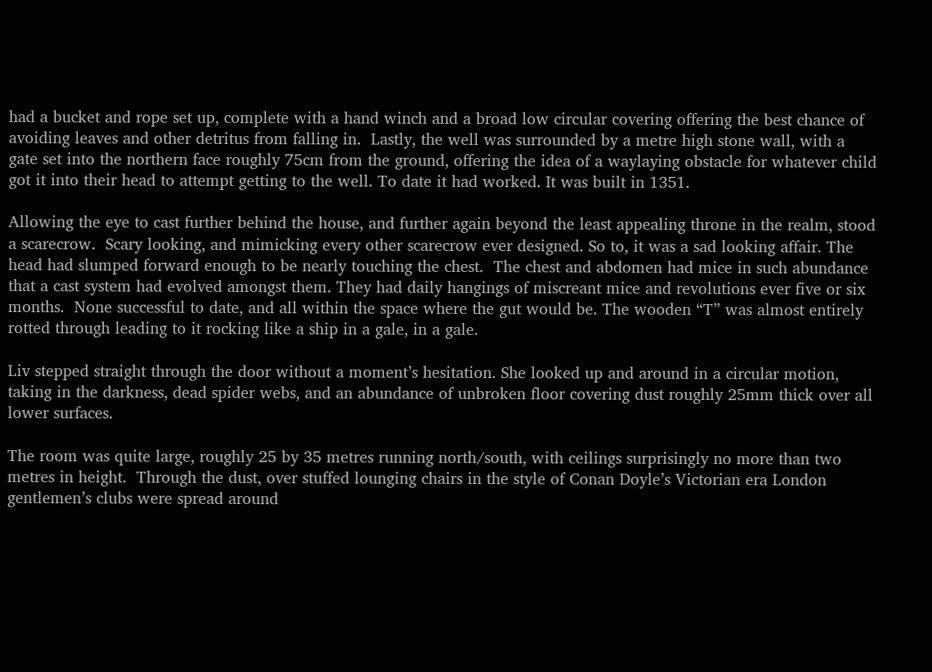had a bucket and rope set up, complete with a hand winch and a broad low circular covering offering the best chance of avoiding leaves and other detritus from falling in.  Lastly, the well was surrounded by a metre high stone wall, with a gate set into the northern face roughly 75cm from the ground, offering the idea of a waylaying obstacle for whatever child got it into their head to attempt getting to the well. To date it had worked. It was built in 1351.

Allowing the eye to cast further behind the house, and further again beyond the least appealing throne in the realm, stood a scarecrow.  Scary looking, and mimicking every other scarecrow ever designed. So to, it was a sad looking affair. The head had slumped forward enough to be nearly touching the chest.  The chest and abdomen had mice in such abundance that a cast system had evolved amongst them. They had daily hangings of miscreant mice and revolutions ever five or six months.  None successful to date, and all within the space where the gut would be. The wooden “T” was almost entirely rotted through leading to it rocking like a ship in a gale, in a gale.

Liv stepped straight through the door without a moment’s hesitation. She looked up and around in a circular motion, taking in the darkness, dead spider webs, and an abundance of unbroken floor covering dust roughly 25mm thick over all lower surfaces.

The room was quite large, roughly 25 by 35 metres running north/south, with ceilings surprisingly no more than two metres in height.  Through the dust, over stuffed lounging chairs in the style of Conan Doyle’s Victorian era London gentlemen’s clubs were spread around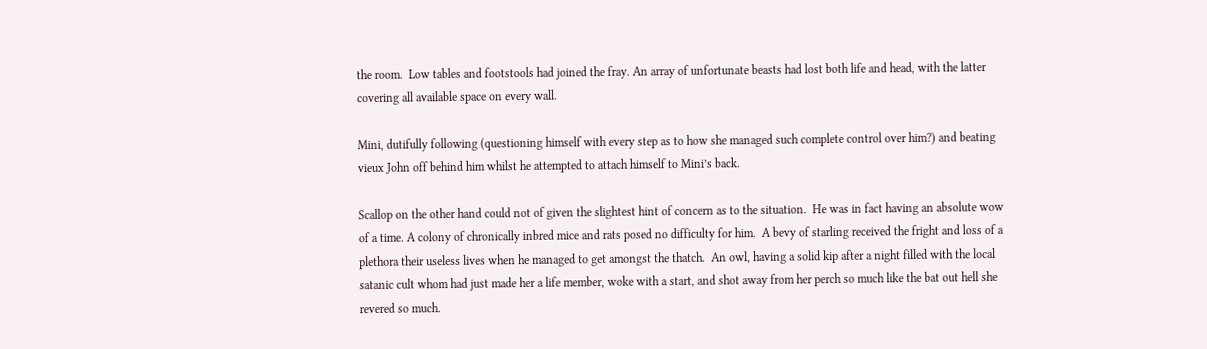the room.  Low tables and footstools had joined the fray. An array of unfortunate beasts had lost both life and head, with the latter covering all available space on every wall.

Mini, dutifully following (questioning himself with every step as to how she managed such complete control over him?) and beating vieux John off behind him whilst he attempted to attach himself to Mini’s back.

Scallop on the other hand could not of given the slightest hint of concern as to the situation.  He was in fact having an absolute wow of a time. A colony of chronically inbred mice and rats posed no difficulty for him.  A bevy of starling received the fright and loss of a plethora their useless lives when he managed to get amongst the thatch.  An owl, having a solid kip after a night filled with the local satanic cult whom had just made her a life member, woke with a start, and shot away from her perch so much like the bat out hell she revered so much.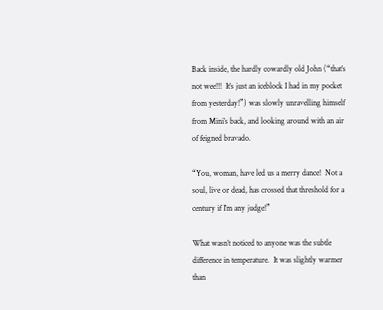Back inside, the hardly cowardly old John (“that’s not wee!!!  It’s just an iceblock I had in my pocket from yesterday!”) was slowly unravelling himself from Mini’s back, and looking around with an air of feigned bravado.

“You, woman, have led us a merry dance!  Not a soul, live or dead, has crossed that threshold for a century if I’m any judge!”

What wasn’t noticed to anyone was the subtle difference in temperature.  It was slightly warmer than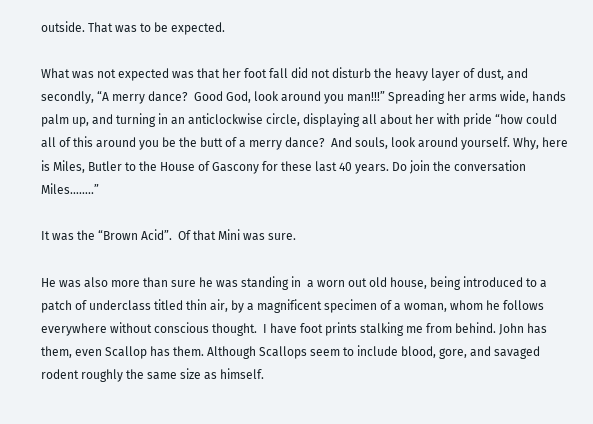outside. That was to be expected.

What was not expected was that her foot fall did not disturb the heavy layer of dust, and secondly, “A merry dance?  Good God, look around you man!!!” Spreading her arms wide, hands palm up, and turning in an anticlockwise circle, displaying all about her with pride “how could all of this around you be the butt of a merry dance?  And souls, look around yourself. Why, here is Miles, Butler to the House of Gascony for these last 40 years. Do join the conversation Miles……..”

It was the “Brown Acid”.  Of that Mini was sure.

He was also more than sure he was standing in  a worn out old house, being introduced to a patch of underclass titled thin air, by a magnificent specimen of a woman, whom he follows everywhere without conscious thought.  I have foot prints stalking me from behind. John has them, even Scallop has them. Although Scallops seem to include blood, gore, and savaged rodent roughly the same size as himself.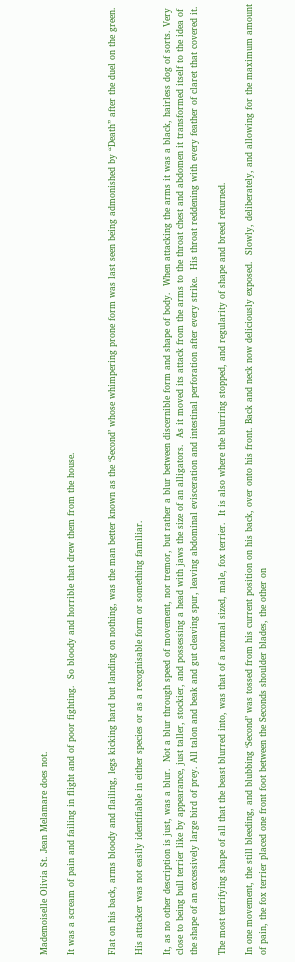Mademoiselle Olivia St. Jean Melamare does not.

It was a scream of pain and failing in flight and of poor fighting.  So bloody and horrible that drew them from the house.


Flat on his back, arms bloody and flailing, legs kicking hard but landing on nothing, was the man better known as the ‘Second’ whose whimpering prone form was last seen being admonished by “Death” after the duel on the green.

His attacker was not easily identifiable in either species or as a recognisable form or something familiar.

It, as no other description is just, was a blur.  Not a blur through speed of movement, nor tremor, but rather a blur between discernible form and shape of body.  When attacking the arms it was a black, hairless dog of sorts. Very close to being bull terrier like by appearance, just taller, stockier, and possessing a head with jaws the size of an alligators.  As it moved its attack from the arms to the throat chest and abdomen it transformed itself to the idea of the shape of an excessively large bird of prey. All talon and beak and gut cleaving spur, leaving abdominal evisceration and intestinal perforation after every strike.  His throat reddening with every feather of claret that covered it.

The most terrifying shape of all that the beast blurred into, was that of a normal sized, male, fox terrier.  It is also where the blurring stopped, and regularity of shape and breed returned.

In one movement, the still bleeding, and blubbing ‘Second’ was tossed from his current position on his back, over onto his front. Back and neck now deliciously exposed.  Slowly, deliberately, and allowing for the maximum amount of pain, the fox terrier placed one front foot between the Seconds shoulder blades, the other on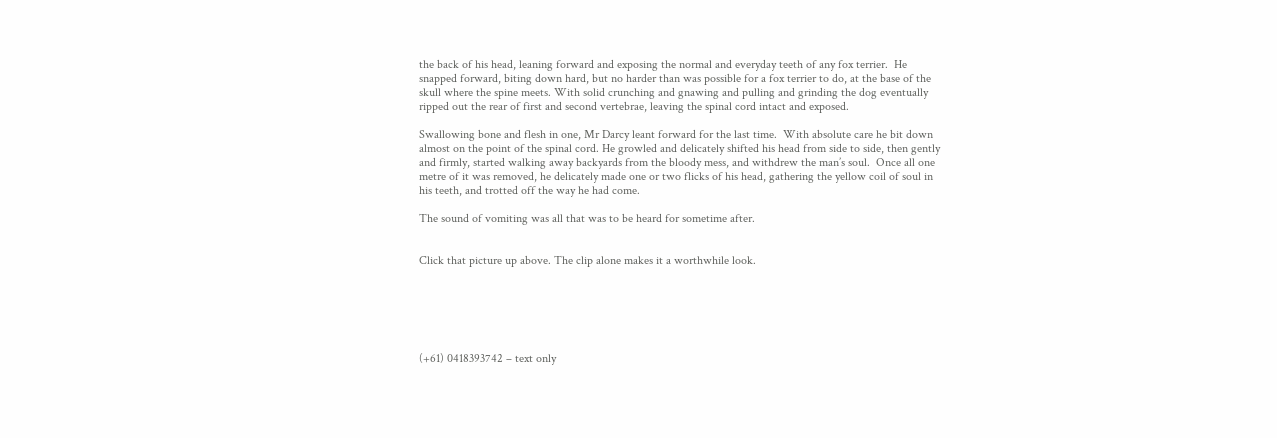the back of his head, leaning forward and exposing the normal and everyday teeth of any fox terrier.  He snapped forward, biting down hard, but no harder than was possible for a fox terrier to do, at the base of the skull where the spine meets. With solid crunching and gnawing and pulling and grinding the dog eventually ripped out the rear of first and second vertebrae, leaving the spinal cord intact and exposed.

Swallowing bone and flesh in one, Mr Darcy leant forward for the last time.  With absolute care he bit down almost on the point of the spinal cord. He growled and delicately shifted his head from side to side, then gently and firmly, started walking away backyards from the bloody mess, and withdrew the man’s soul.  Once all one metre of it was removed, he delicately made one or two flicks of his head, gathering the yellow coil of soul in his teeth, and trotted off the way he had come.

The sound of vomiting was all that was to be heard for sometime after.


Click that picture up above. The clip alone makes it a worthwhile look.






(+61) 0418393742 – text only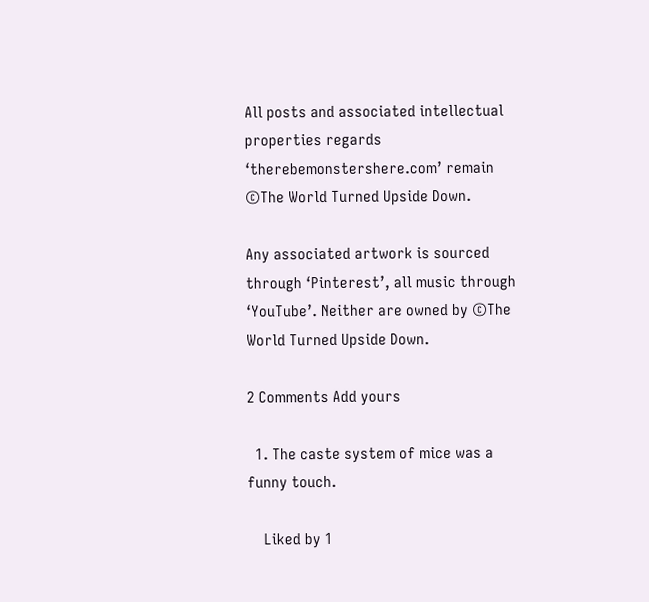All posts and associated intellectual properties regards ‘therebemonstershere.com’ remain ©The World Turned Upside Down.

Any associated artwork is sourced through ‘Pinterest’, all music through ‘YouTube’. Neither are owned by ©The World Turned Upside Down.

2 Comments Add yours

  1. The caste system of mice was a funny touch.

    Liked by 1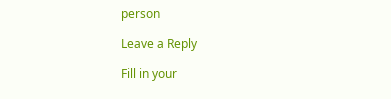person

Leave a Reply

Fill in your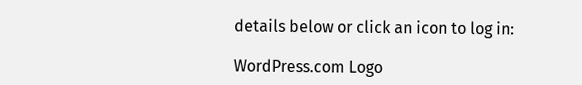details below or click an icon to log in:

WordPress.com Logo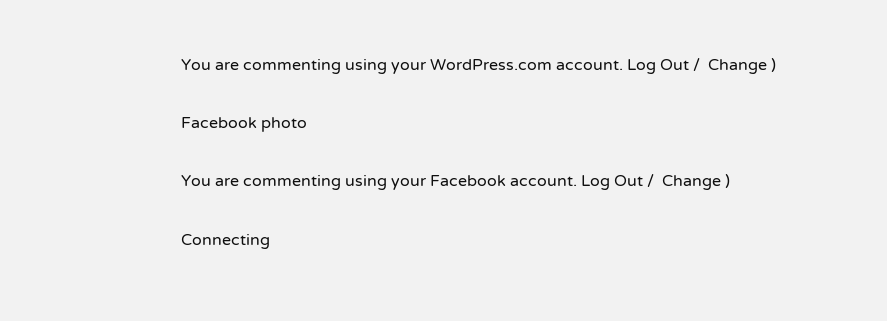You are commenting using your WordPress.com account. Log Out /  Change )

Facebook photo

You are commenting using your Facebook account. Log Out /  Change )

Connecting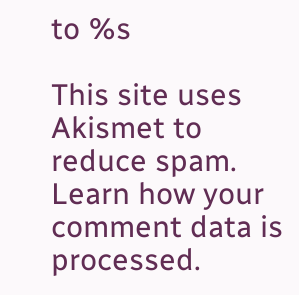to %s

This site uses Akismet to reduce spam. Learn how your comment data is processed.